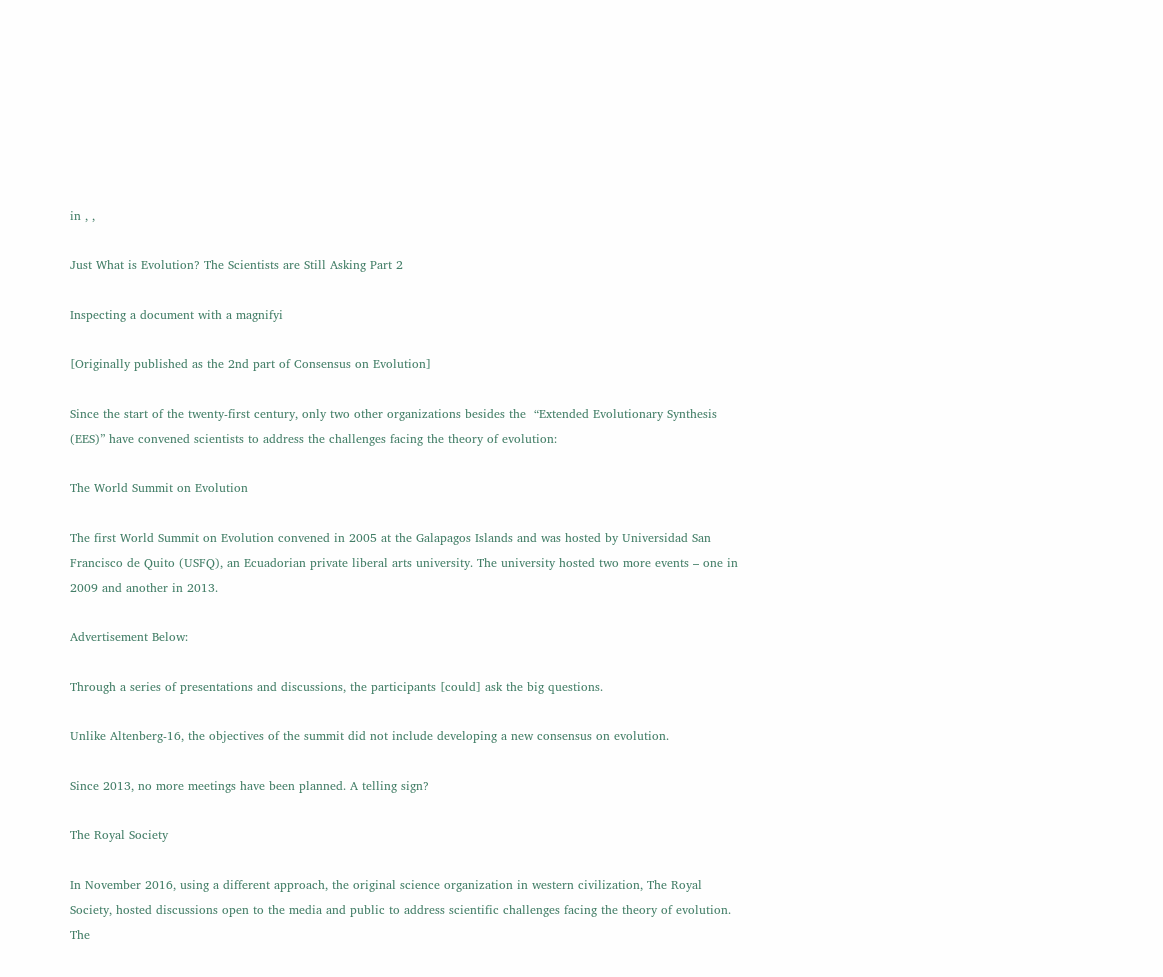in , ,

Just What is Evolution? The Scientists are Still Asking Part 2

Inspecting a document with a magnifyi

[Originally published as the 2nd part of Consensus on Evolution]

Since the start of the twenty-first century, only two other organizations besides the  “Extended Evolutionary Synthesis (EES)” have convened scientists to address the challenges facing the theory of evolution:

The World Summit on Evolution

The first World Summit on Evolution convened in 2005 at the Galapagos Islands and was hosted by Universidad San Francisco de Quito (USFQ), an Ecuadorian private liberal arts university. The university hosted two more events – one in 2009 and another in 2013.

Advertisement Below:

Through a series of presentations and discussions, the participants [could] ask the big questions.

Unlike Altenberg-16, the objectives of the summit did not include developing a new consensus on evolution.

Since 2013, no more meetings have been planned. A telling sign?

The Royal Society

In November 2016, using a different approach, the original science organization in western civilization, The Royal Society, hosted discussions open to the media and public to address scientific challenges facing the theory of evolution. The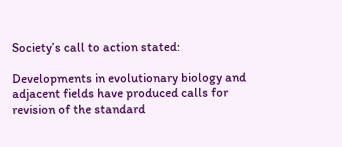Society’s call to action stated:

Developments in evolutionary biology and adjacent fields have produced calls for revision of the standard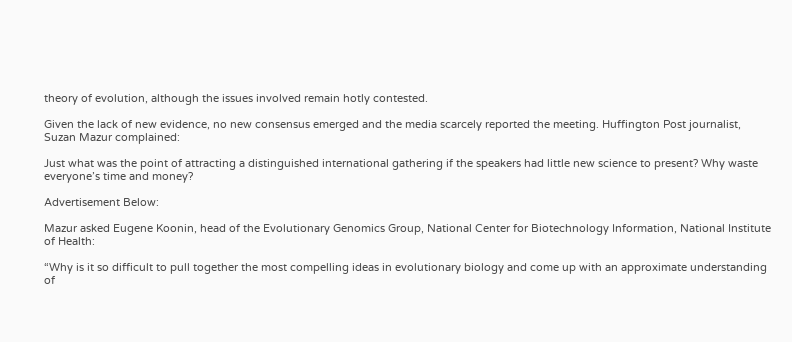theory of evolution, although the issues involved remain hotly contested.

Given the lack of new evidence, no new consensus emerged and the media scarcely reported the meeting. Huffington Post journalist, Suzan Mazur complained:

Just what was the point of attracting a distinguished international gathering if the speakers had little new science to present? Why waste everyone’s time and money?

Advertisement Below:

Mazur asked Eugene Koonin, head of the Evolutionary Genomics Group, National Center for Biotechnology Information, National Institute of Health:

“Why is it so difficult to pull together the most compelling ideas in evolutionary biology and come up with an approximate understanding of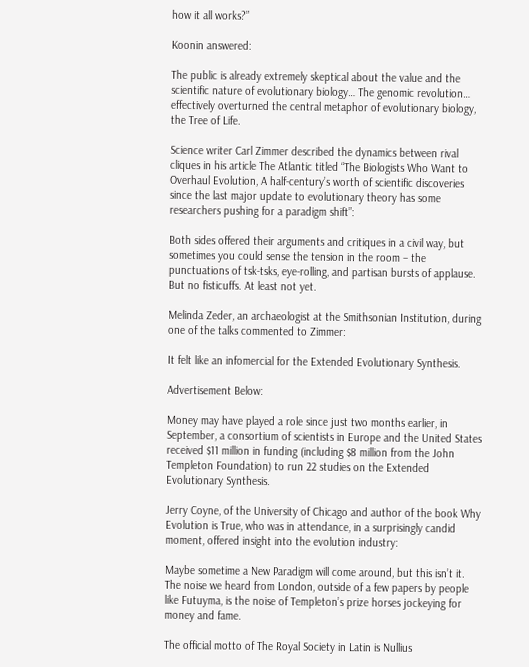how it all works?”

Koonin answered:

The public is already extremely skeptical about the value and the scientific nature of evolutionary biology… The genomic revolution… effectively overturned the central metaphor of evolutionary biology, the Tree of Life.

Science writer Carl Zimmer described the dynamics between rival cliques in his article The Atlantic titled “The Biologists Who Want to Overhaul Evolution, A half-century’s worth of scientific discoveries since the last major update to evolutionary theory has some researchers pushing for a paradigm shift”:

Both sides offered their arguments and critiques in a civil way, but sometimes you could sense the tension in the room – the punctuations of tsk-tsks, eye-rolling, and partisan bursts of applause. But no fisticuffs. At least not yet.

Melinda Zeder, an archaeologist at the Smithsonian Institution, during one of the talks commented to Zimmer:

It felt like an infomercial for the Extended Evolutionary Synthesis.

Advertisement Below:

Money may have played a role since just two months earlier, in September, a consortium of scientists in Europe and the United States received $11 million in funding (including $8 million from the John Templeton Foundation) to run 22 studies on the Extended Evolutionary Synthesis.

Jerry Coyne, of the University of Chicago and author of the book Why Evolution is True, who was in attendance, in a surprisingly candid moment, offered insight into the evolution industry:

Maybe sometime a New Paradigm will come around, but this isn’t it. The noise we heard from London, outside of a few papers by people like Futuyma, is the noise of Templeton’s prize horses jockeying for money and fame.

The official motto of The Royal Society in Latin is Nullius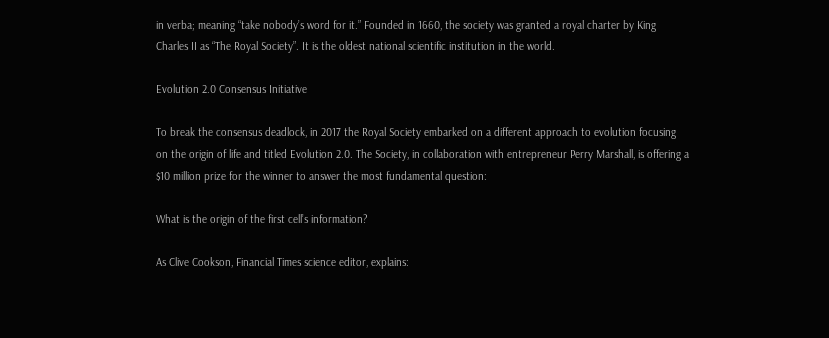in verba; meaning “take nobody’s word for it.” Founded in 1660, the society was granted a royal charter by King Charles II as “The Royal Society”. It is the oldest national scientific institution in the world.

Evolution 2.0 Consensus Initiative

To break the consensus deadlock, in 2017 the Royal Society embarked on a different approach to evolution focusing on the origin of life and titled Evolution 2.0. The Society, in collaboration with entrepreneur Perry Marshall, is offering a $10 million prize for the winner to answer the most fundamental question:

What is the origin of the first cell’s information?

As Clive Cookson, Financial Times science editor, explains: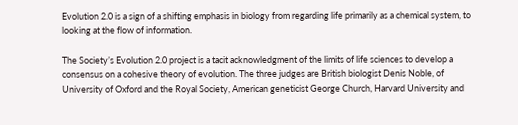Evolution 2.0 is a sign of a shifting emphasis in biology from regarding life primarily as a chemical system, to looking at the flow of information.

The Society’s Evolution 2.0 project is a tacit acknowledgment of the limits of life sciences to develop a consensus on a cohesive theory of evolution. The three judges are British biologist Denis Noble, of University of Oxford and the Royal Society, American geneticist George Church, Harvard University and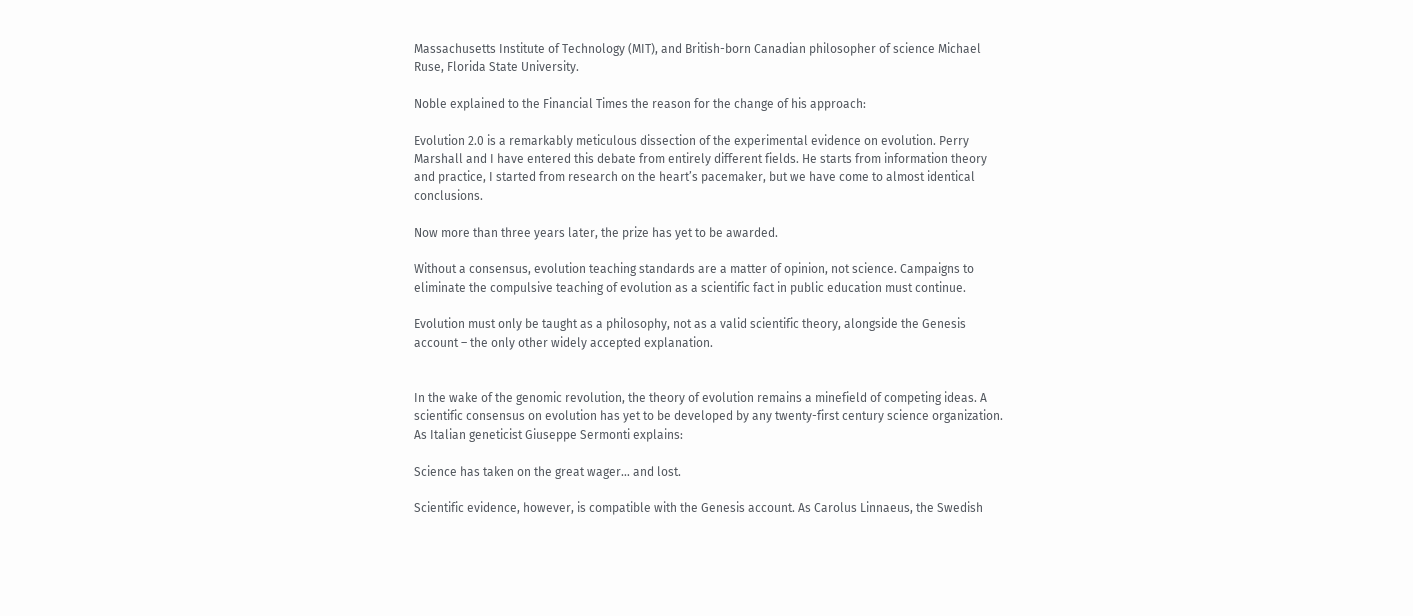Massachusetts Institute of Technology (MIT), and British-born Canadian philosopher of science Michael Ruse, Florida State University.

Noble explained to the Financial Times the reason for the change of his approach:

Evolution 2.0 is a remarkably meticulous dissection of the experimental evidence on evolution. Perry Marshall and I have entered this debate from entirely different fields. He starts from information theory and practice, I started from research on the heart’s pacemaker, but we have come to almost identical conclusions.

Now more than three years later, the prize has yet to be awarded.

Without a consensus, evolution teaching standards are a matter of opinion, not science. Campaigns to eliminate the compulsive teaching of evolution as a scientific fact in public education must continue.

Evolution must only be taught as a philosophy, not as a valid scientific theory, alongside the Genesis account – the only other widely accepted explanation.


In the wake of the genomic revolution, the theory of evolution remains a minefield of competing ideas. A scientific consensus on evolution has yet to be developed by any twenty-first century science organization. As Italian geneticist Giuseppe Sermonti explains:

Science has taken on the great wager… and lost.

Scientific evidence, however, is compatible with the Genesis account. As Carolus Linnaeus, the Swedish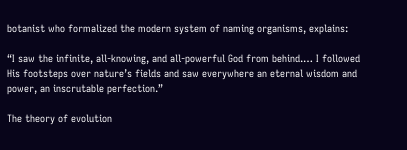botanist who formalized the modern system of naming organisms, explains:

“I saw the infinite, all-knowing, and all-powerful God from behind.… I followed His footsteps over nature’s fields and saw everywhere an eternal wisdom and power, an inscrutable perfection.”

The theory of evolution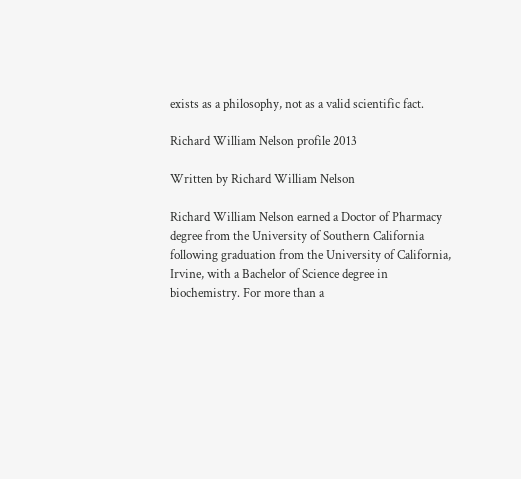exists as a philosophy, not as a valid scientific fact.

Richard William Nelson profile 2013

Written by Richard William Nelson

Richard William Nelson earned a Doctor of Pharmacy degree from the University of Southern California following graduation from the University of California, Irvine, with a Bachelor of Science degree in biochemistry. For more than a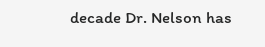decade Dr. Nelson has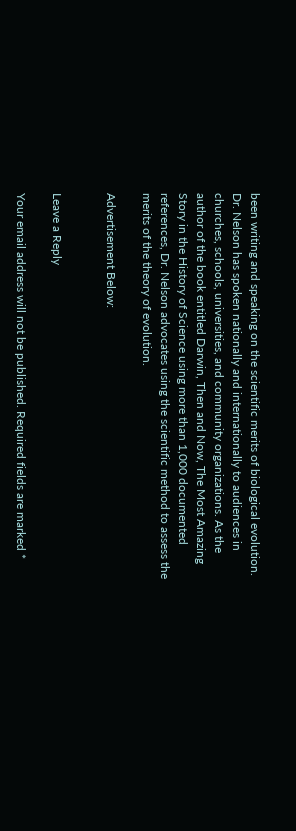been writing and speaking on the scientific merits of biological evolution. Dr. Nelson has spoken nationally and internationally to audiences in churches, schools, universities, and community organizations. As the author of the book entitled Darwin, Then and Now, The Most Amazing Story in the History of Science using more than 1,000 documented references, Dr. Nelson advocates using the scientific method to assess the merits of the theory of evolution.

Advertisement Below:


Leave a Reply

Your email address will not be published. Required fields are marked *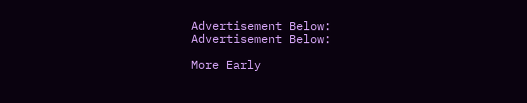Advertisement Below:
Advertisement Below:

More Early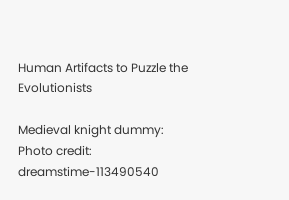Human Artifacts to Puzzle the Evolutionists

Medieval knight dummy: Photo credit: dreamstime-113490540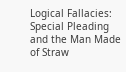Logical Fallacies: Special Pleading and the Man Made of Straw